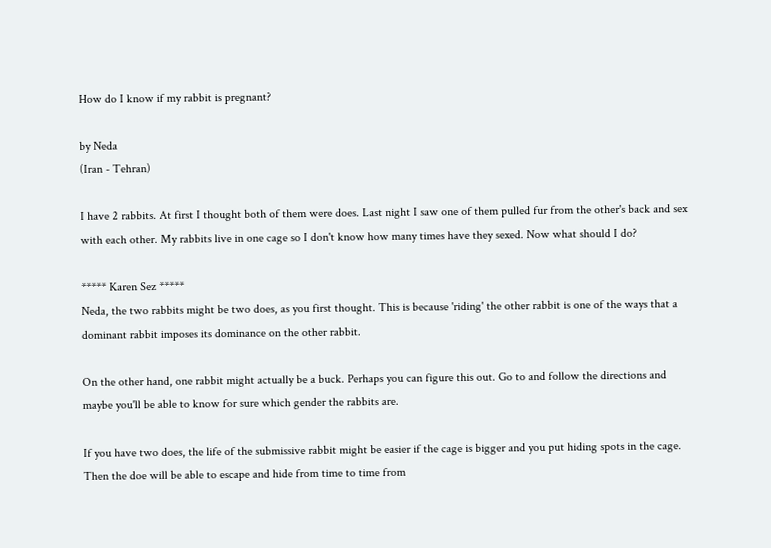How do I know if my rabbit is pregnant?

by Neda
(Iran - Tehran)

I have 2 rabbits. At first I thought both of them were does. Last night I saw one of them pulled fur from the other's back and sex with each other. My rabbits live in one cage so I don't know how many times have they sexed. Now what should I do?

***** Karen Sez *****
Neda, the two rabbits might be two does, as you first thought. This is because 'riding' the other rabbit is one of the ways that a dominant rabbit imposes its dominance on the other rabbit.

On the other hand, one rabbit might actually be a buck. Perhaps you can figure this out. Go to and follow the directions and maybe you'll be able to know for sure which gender the rabbits are.

If you have two does, the life of the submissive rabbit might be easier if the cage is bigger and you put hiding spots in the cage. Then the doe will be able to escape and hide from time to time from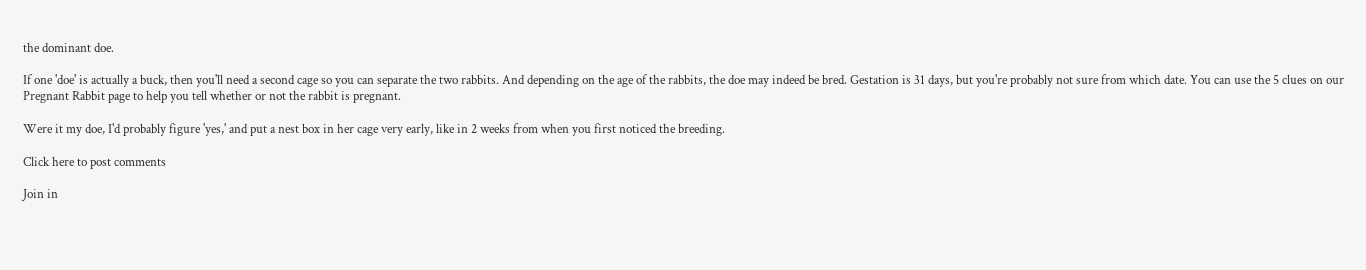the dominant doe.

If one 'doe' is actually a buck, then you'll need a second cage so you can separate the two rabbits. And depending on the age of the rabbits, the doe may indeed be bred. Gestation is 31 days, but you're probably not sure from which date. You can use the 5 clues on our Pregnant Rabbit page to help you tell whether or not the rabbit is pregnant.

Were it my doe, I'd probably figure 'yes,' and put a nest box in her cage very early, like in 2 weeks from when you first noticed the breeding.

Click here to post comments

Join in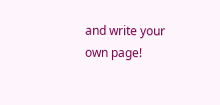and write your own page!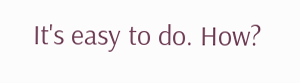It's easy to do. How?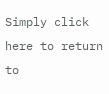Simply click here to return to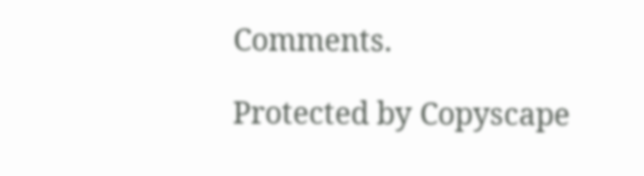Comments.

Protected by Copyscape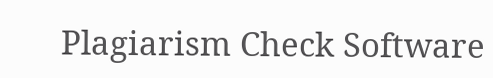Plagiarism Check Software